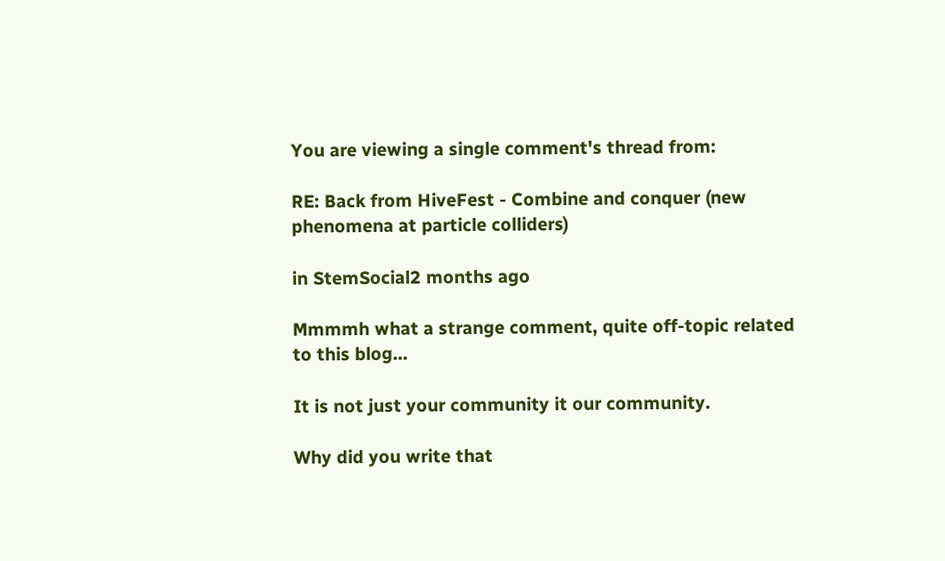You are viewing a single comment's thread from:

RE: Back from HiveFest - Combine and conquer (new phenomena at particle colliders)

in StemSocial2 months ago

Mmmmh what a strange comment, quite off-topic related to this blog...

It is not just your community it our community.

Why did you write that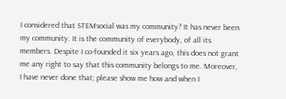I considered that STEMsocial was my community? It has never been my community. It is the community of everybody, of all its members. Despite I co-founded it six years ago, this does not grant me any right to say that this community belongs to me. Moreover, I have never done that; please show me how and when I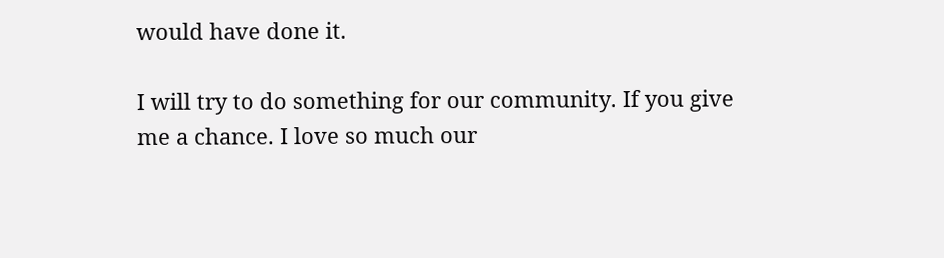would have done it.

I will try to do something for our community. If you give me a chance. I love so much our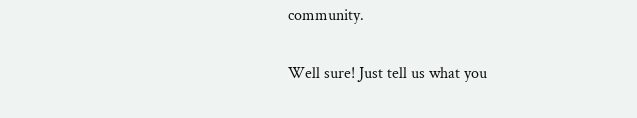community.

Well sure! Just tell us what you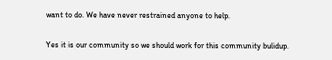want to do. We have never restrained anyone to help.


Yes it is our community so we should work for this community bulidup.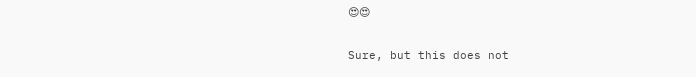😍😍

Sure, but this does not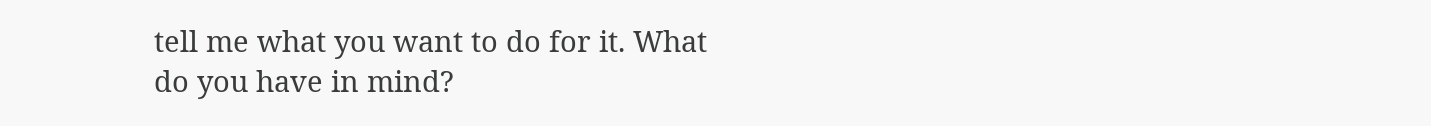tell me what you want to do for it. What do you have in mind?